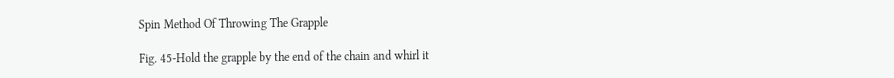Spin Method Of Throwing The Grapple

Fig. 45-Hold the grapple by the end of the chain and whirl it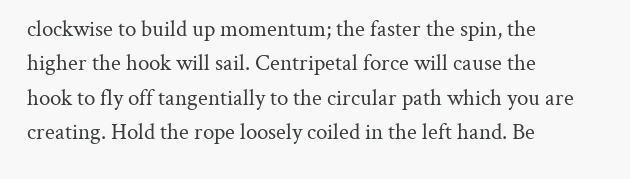clockwise to build up momentum; the faster the spin, the higher the hook will sail. Centripetal force will cause the hook to fly off tangentially to the circular path which you are creating. Hold the rope loosely coiled in the left hand. Be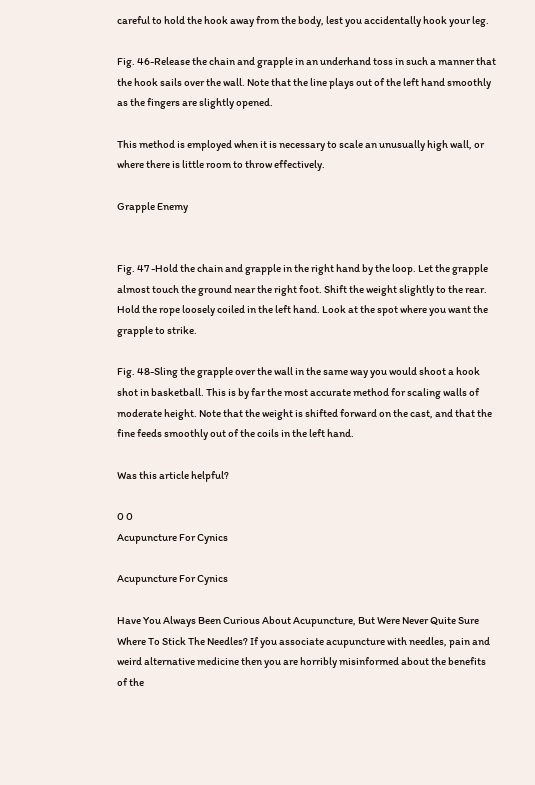careful to hold the hook away from the body, lest you accidentally hook your leg.

Fig. 46-Release the chain and grapple in an underhand toss in such a manner that the hook sails over the wall. Note that the line plays out of the left hand smoothly as the fingers are slightly opened.

This method is employed when it is necessary to scale an unusually high wall, or where there is little room to throw effectively.

Grapple Enemy


Fig. 47 -Hold the chain and grapple in the right hand by the loop. Let the grapple almost touch the ground near the right foot. Shift the weight slightly to the rear. Hold the rope loosely coiled in the left hand. Look at the spot where you want the grapple to strike.

Fig. 48-Sling the grapple over the wall in the same way you would shoot a hook shot in basketball. This is by far the most accurate method for scaling walls of moderate height. Note that the weight is shifted forward on the cast, and that the fine feeds smoothly out of the coils in the left hand.

Was this article helpful?

0 0
Acupuncture For Cynics

Acupuncture For Cynics

Have You Always Been Curious About Acupuncture, But Were Never Quite Sure Where To Stick The Needles? If you associate acupuncture with needles, pain and weird alternative medicine then you are horribly misinformed about the benefits of the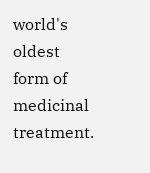world's oldest form of medicinal treatment.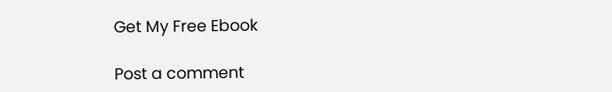Get My Free Ebook

Post a comment